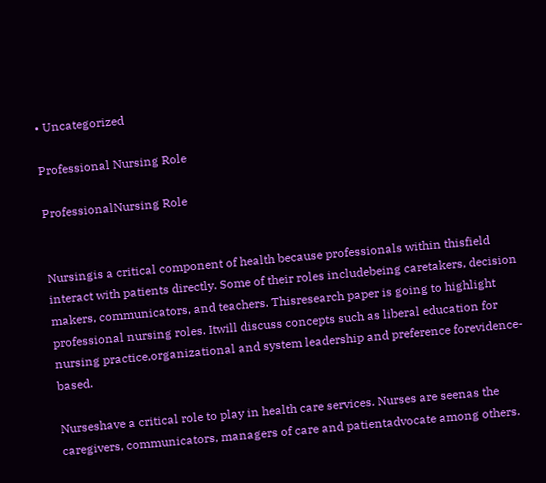• Uncategorized

Professional Nursing Role

ProfessionalNursing Role


Nursingis a critical component of health because professionals within thisfield interact with patients directly. Some of their roles includebeing caretakers, decision makers, communicators, and teachers. Thisresearch paper is going to highlight professional nursing roles. Itwill discuss concepts such as liberal education for nursing practice,organizational and system leadership and preference forevidence-based.

Nurseshave a critical role to play in health care services. Nurses are seenas the caregivers, communicators, managers of care and patientadvocate among others.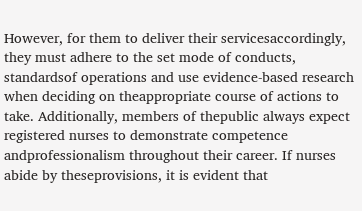However, for them to deliver their servicesaccordingly, they must adhere to the set mode of conducts, standardsof operations and use evidence-based research when deciding on theappropriate course of actions to take. Additionally, members of thepublic always expect registered nurses to demonstrate competence andprofessionalism throughout their career. If nurses abide by theseprovisions, it is evident that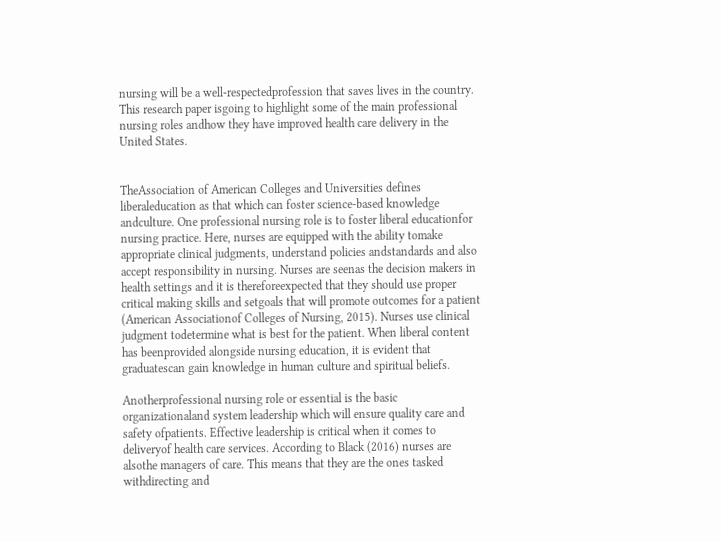nursing will be a well-respectedprofession that saves lives in the country. This research paper isgoing to highlight some of the main professional nursing roles andhow they have improved health care delivery in the United States.


TheAssociation of American Colleges and Universities defines liberaleducation as that which can foster science-based knowledge andculture. One professional nursing role is to foster liberal educationfor nursing practice. Here, nurses are equipped with the ability tomake appropriate clinical judgments, understand policies andstandards and also accept responsibility in nursing. Nurses are seenas the decision makers in health settings and it is thereforeexpected that they should use proper critical making skills and setgoals that will promote outcomes for a patient (American Associationof Colleges of Nursing, 2015). Nurses use clinical judgment todetermine what is best for the patient. When liberal content has beenprovided alongside nursing education, it is evident that graduatescan gain knowledge in human culture and spiritual beliefs.

Anotherprofessional nursing role or essential is the basic organizationaland system leadership which will ensure quality care and safety ofpatients. Effective leadership is critical when it comes to deliveryof health care services. According to Black (2016) nurses are alsothe managers of care. This means that they are the ones tasked withdirecting and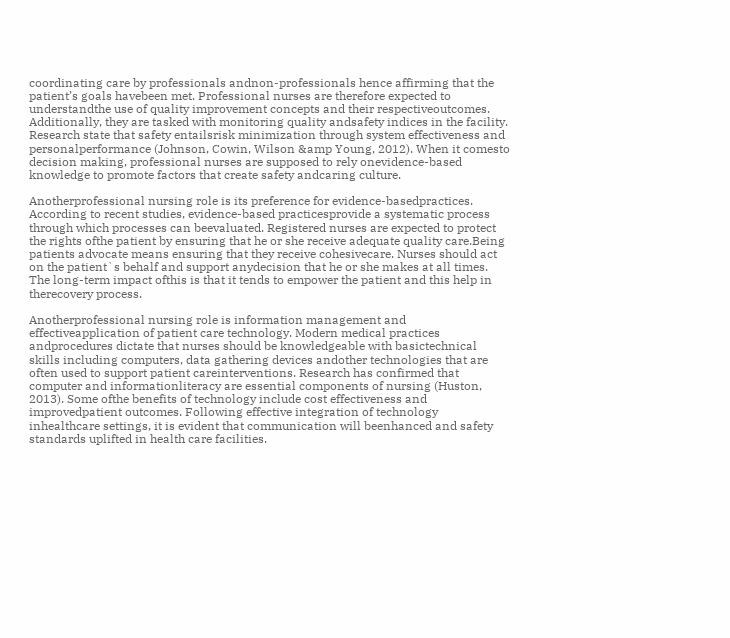coordinating care by professionals andnon-professionals hence affirming that the patient’s goals havebeen met. Professional nurses are therefore expected to understandthe use of quality improvement concepts and their respectiveoutcomes. Additionally, they are tasked with monitoring quality andsafety indices in the facility. Research state that safety entailsrisk minimization through system effectiveness and personalperformance (Johnson, Cowin, Wilson &amp Young, 2012). When it comesto decision making, professional nurses are supposed to rely onevidence-based knowledge to promote factors that create safety andcaring culture.

Anotherprofessional nursing role is its preference for evidence-basedpractices. According to recent studies, evidence-based practicesprovide a systematic process through which processes can beevaluated. Registered nurses are expected to protect the rights ofthe patient by ensuring that he or she receive adequate quality care.Being patients advocate means ensuring that they receive cohesivecare. Nurses should act on the patient`s behalf and support anydecision that he or she makes at all times. The long-term impact ofthis is that it tends to empower the patient and this help in therecovery process.

Anotherprofessional nursing role is information management and effectiveapplication of patient care technology. Modern medical practices andprocedures dictate that nurses should be knowledgeable with basictechnical skills including computers, data gathering devices andother technologies that are often used to support patient careinterventions. Research has confirmed that computer and informationliteracy are essential components of nursing (Huston, 2013). Some ofthe benefits of technology include cost effectiveness and improvedpatient outcomes. Following effective integration of technology inhealthcare settings, it is evident that communication will beenhanced and safety standards uplifted in health care facilities.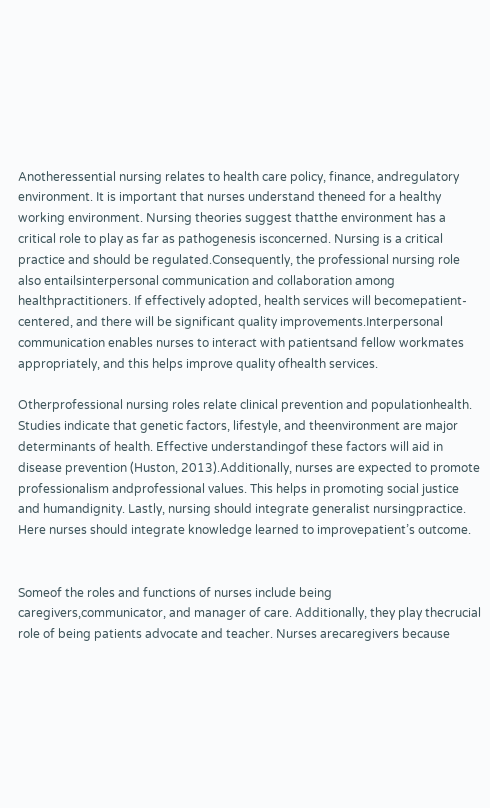Anotheressential nursing relates to health care policy, finance, andregulatory environment. It is important that nurses understand theneed for a healthy working environment. Nursing theories suggest thatthe environment has a critical role to play as far as pathogenesis isconcerned. Nursing is a critical practice and should be regulated.Consequently, the professional nursing role also entailsinterpersonal communication and collaboration among healthpractitioners. If effectively adopted, health services will becomepatient-centered, and there will be significant quality improvements.Interpersonal communication enables nurses to interact with patientsand fellow workmates appropriately, and this helps improve quality ofhealth services.

Otherprofessional nursing roles relate clinical prevention and populationhealth. Studies indicate that genetic factors, lifestyle, and theenvironment are major determinants of health. Effective understandingof these factors will aid in disease prevention (Huston, 2013).Additionally, nurses are expected to promote professionalism andprofessional values. This helps in promoting social justice and humandignity. Lastly, nursing should integrate generalist nursingpractice. Here nurses should integrate knowledge learned to improvepatient’s outcome.


Someof the roles and functions of nurses include being caregivers,communicator, and manager of care. Additionally, they play thecrucial role of being patients advocate and teacher. Nurses arecaregivers because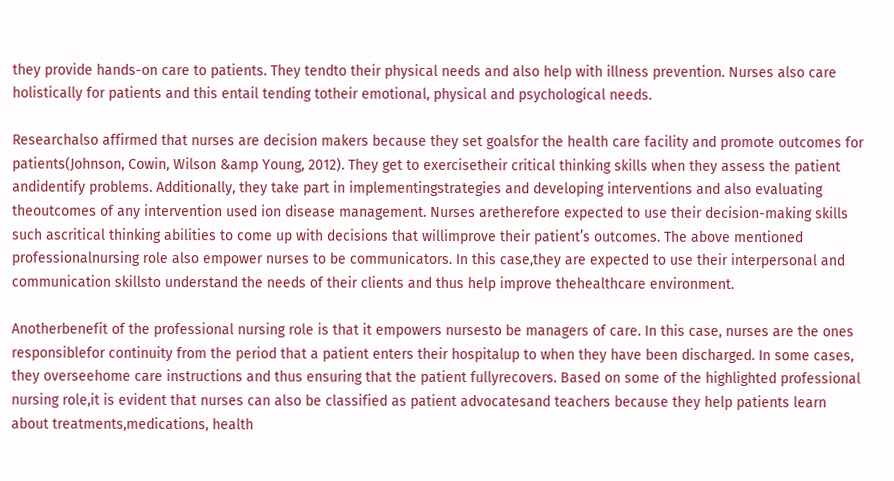they provide hands-on care to patients. They tendto their physical needs and also help with illness prevention. Nurses also care holistically for patients and this entail tending totheir emotional, physical and psychological needs.

Researchalso affirmed that nurses are decision makers because they set goalsfor the health care facility and promote outcomes for patients(Johnson, Cowin, Wilson &amp Young, 2012). They get to exercisetheir critical thinking skills when they assess the patient andidentify problems. Additionally, they take part in implementingstrategies and developing interventions and also evaluating theoutcomes of any intervention used ion disease management. Nurses aretherefore expected to use their decision-making skills such ascritical thinking abilities to come up with decisions that willimprove their patient’s outcomes. The above mentioned professionalnursing role also empower nurses to be communicators. In this case,they are expected to use their interpersonal and communication skillsto understand the needs of their clients and thus help improve thehealthcare environment.

Anotherbenefit of the professional nursing role is that it empowers nursesto be managers of care. In this case, nurses are the ones responsiblefor continuity from the period that a patient enters their hospitalup to when they have been discharged. In some cases, they overseehome care instructions and thus ensuring that the patient fullyrecovers. Based on some of the highlighted professional nursing role,it is evident that nurses can also be classified as patient advocatesand teachers because they help patients learn about treatments,medications, health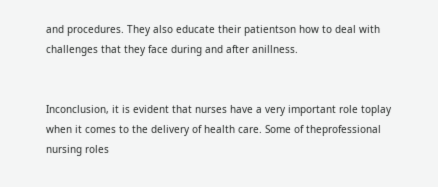and procedures. They also educate their patientson how to deal with challenges that they face during and after anillness.


Inconclusion, it is evident that nurses have a very important role toplay when it comes to the delivery of health care. Some of theprofessional nursing roles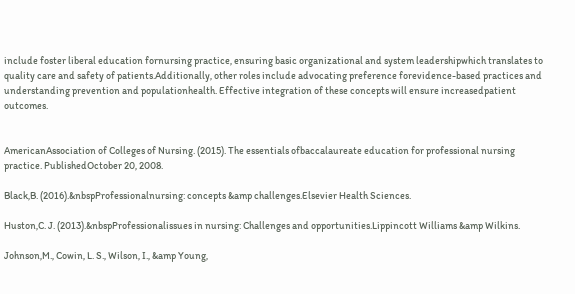include foster liberal education fornursing practice, ensuring basic organizational and system leadershipwhich translates to quality care and safety of patients.Additionally, other roles include advocating preference forevidence-based practices and understanding prevention and populationhealth. Effective integration of these concepts will ensure increasedpatient outcomes.


AmericanAssociation of Colleges of Nursing. (2015). The essentials ofbaccalaureate education for professional nursing practice. PublishedOctober 20, 2008.

Black,B. (2016).&nbspProfessionalnursing: concepts &amp challenges.Elsevier Health Sciences.

Huston,C. J. (2013).&nbspProfessionalissues in nursing: Challenges and opportunities.Lippincott Williams &amp Wilkins.

Johnson,M., Cowin, L. S., Wilson, I., &amp Young,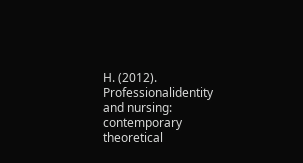H. (2012). Professionalidentity and nursing: contemporary theoretical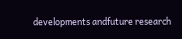developments andfuture research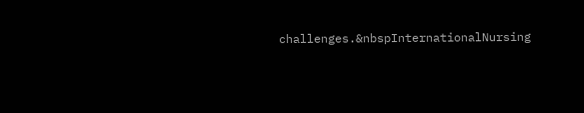challenges.&nbspInternationalNursing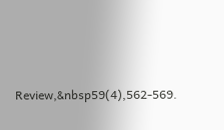Review,&nbsp59(4),562-569.